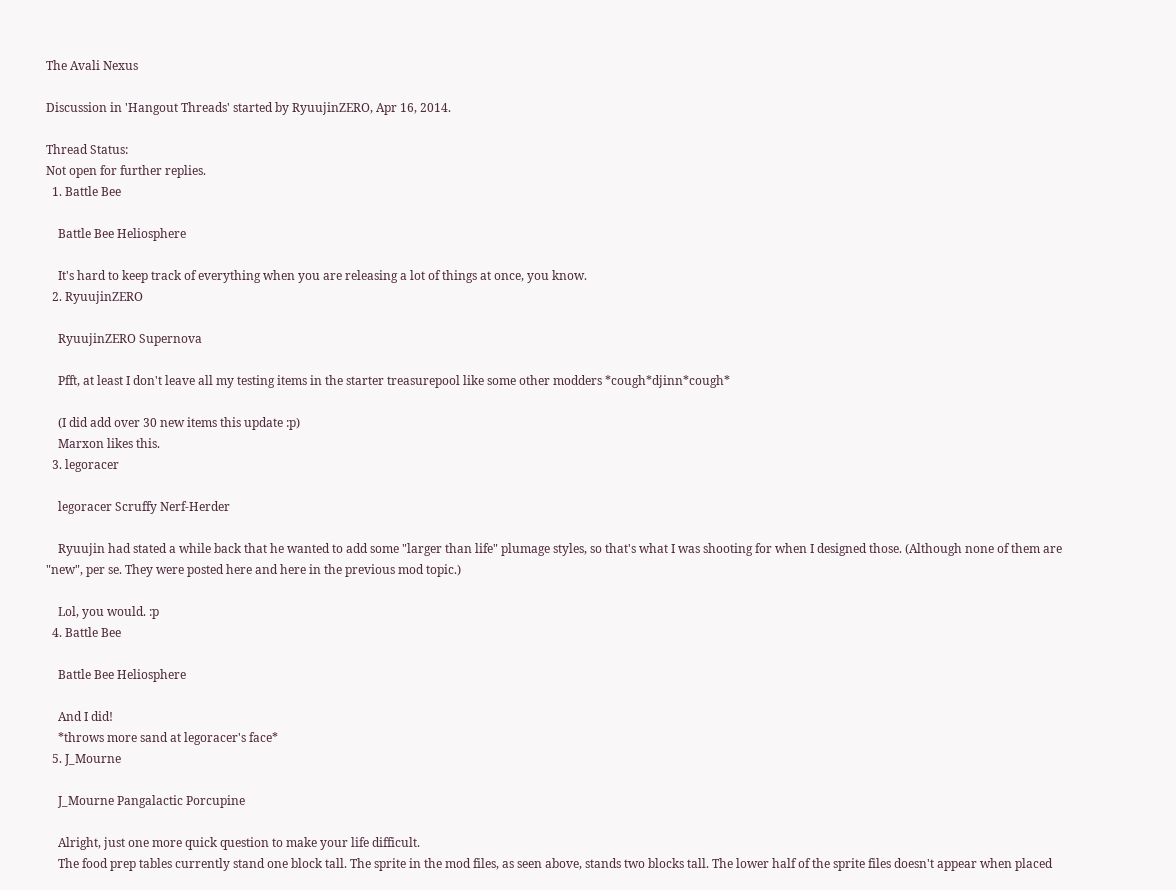The Avali Nexus

Discussion in 'Hangout Threads' started by RyuujinZERO, Apr 16, 2014.

Thread Status:
Not open for further replies.
  1. Battle Bee

    Battle Bee Heliosphere

    It's hard to keep track of everything when you are releasing a lot of things at once, you know.
  2. RyuujinZERO

    RyuujinZERO Supernova

    Pfft, at least I don't leave all my testing items in the starter treasurepool like some other modders *cough*djinn*cough*

    (I did add over 30 new items this update :p)
    Marxon likes this.
  3. legoracer

    legoracer Scruffy Nerf-Herder

    Ryuujin had stated a while back that he wanted to add some "larger than life" plumage styles, so that's what I was shooting for when I designed those. (Although none of them are "new", per se. They were posted here and here in the previous mod topic.)

    Lol, you would. :p
  4. Battle Bee

    Battle Bee Heliosphere

    And I did!
    *throws more sand at legoracer's face*
  5. J_Mourne

    J_Mourne Pangalactic Porcupine

    Alright, just one more quick question to make your life difficult.
    The food prep tables currently stand one block tall. The sprite in the mod files, as seen above, stands two blocks tall. The lower half of the sprite files doesn't appear when placed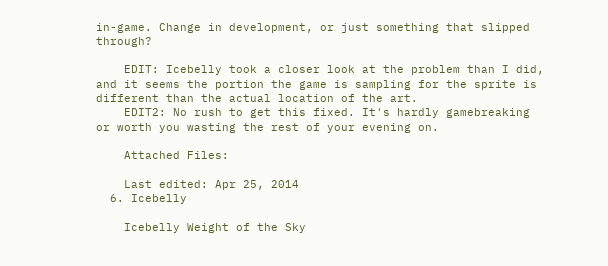in-game. Change in development, or just something that slipped through?

    EDIT: Icebelly took a closer look at the problem than I did, and it seems the portion the game is sampling for the sprite is different than the actual location of the art.
    EDIT2: No rush to get this fixed. It's hardly gamebreaking or worth you wasting the rest of your evening on.

    Attached Files:

    Last edited: Apr 25, 2014
  6. Icebelly

    Icebelly Weight of the Sky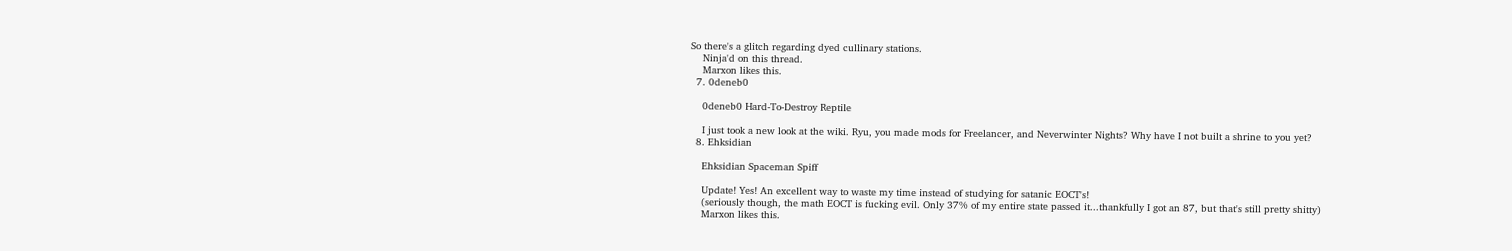So there's a glitch regarding dyed cullinary stations.
    Ninja'd on this thread.
    Marxon likes this.
  7. 0deneb0

    0deneb0 Hard-To-Destroy Reptile

    I just took a new look at the wiki. Ryu, you made mods for Freelancer, and Neverwinter Nights? Why have I not built a shrine to you yet?
  8. Ehksidian

    Ehksidian Spaceman Spiff

    Update! Yes! An excellent way to waste my time instead of studying for satanic EOCT's!
    (seriously though, the math EOCT is fucking evil. Only 37% of my entire state passed it...thankfully I got an 87, but that's still pretty shitty)
    Marxon likes this.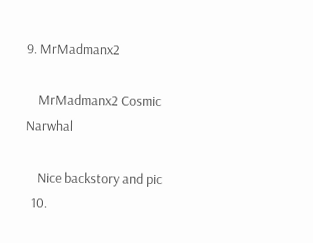9. MrMadmanx2

    MrMadmanx2 Cosmic Narwhal

    Nice backstory and pic
  10.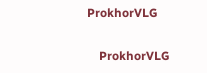ProkhorVLG

    ProkhorVLG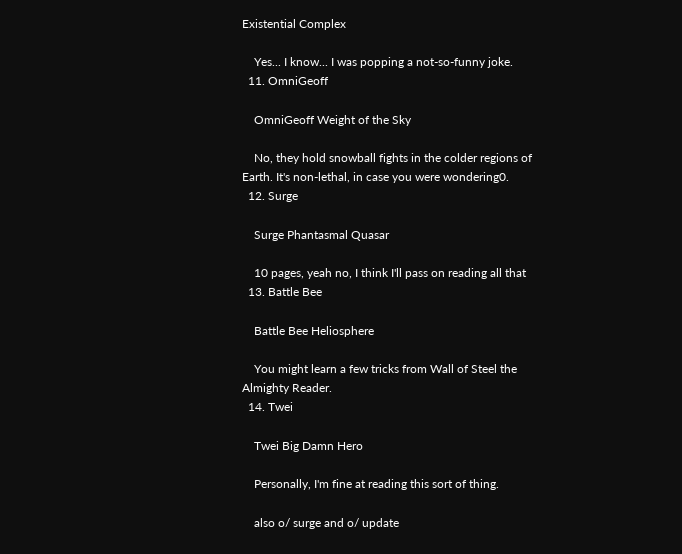Existential Complex

    Yes... I know... I was popping a not-so-funny joke.
  11. OmniGeoff

    OmniGeoff Weight of the Sky

    No, they hold snowball fights in the colder regions of Earth. It's non-lethal, in case you were wondering0.
  12. Surge

    Surge Phantasmal Quasar

    10 pages, yeah no, I think I'll pass on reading all that
  13. Battle Bee

    Battle Bee Heliosphere

    You might learn a few tricks from Wall of Steel the Almighty Reader.
  14. Twei

    Twei Big Damn Hero

    Personally, I'm fine at reading this sort of thing.

    also o/ surge and o/ update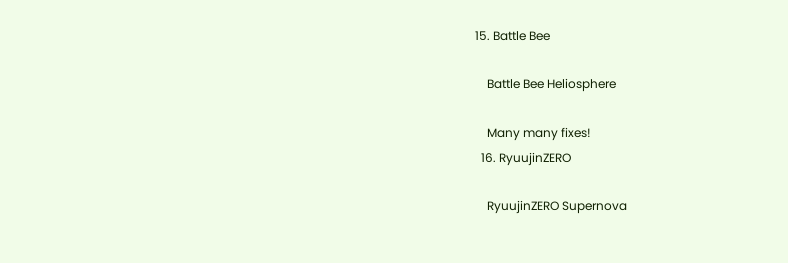15. Battle Bee

    Battle Bee Heliosphere

    Many many fixes!
  16. RyuujinZERO

    RyuujinZERO Supernova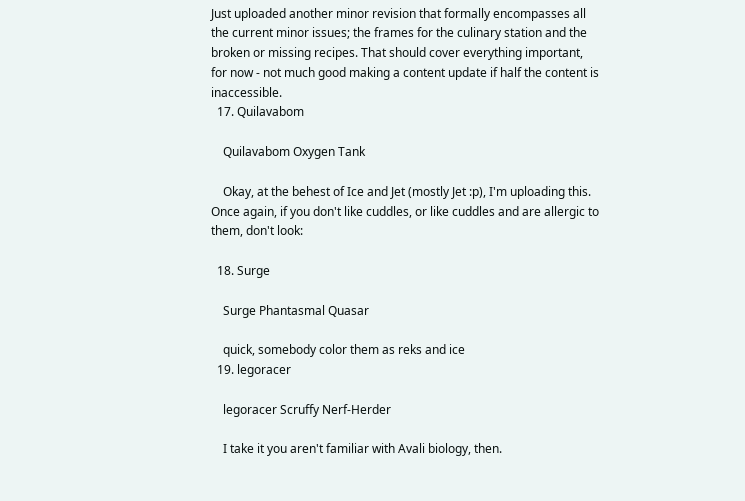Just uploaded another minor revision that formally encompasses all the current minor issues; the frames for the culinary station and the broken or missing recipes. That should cover everything important, for now - not much good making a content update if half the content is inaccessible.
  17. Quilavabom

    Quilavabom Oxygen Tank

    Okay, at the behest of Ice and Jet (mostly Jet :p), I'm uploading this. Once again, if you don't like cuddles, or like cuddles and are allergic to them, don't look:

  18. Surge

    Surge Phantasmal Quasar

    quick, somebody color them as reks and ice
  19. legoracer

    legoracer Scruffy Nerf-Herder

    I take it you aren't familiar with Avali biology, then.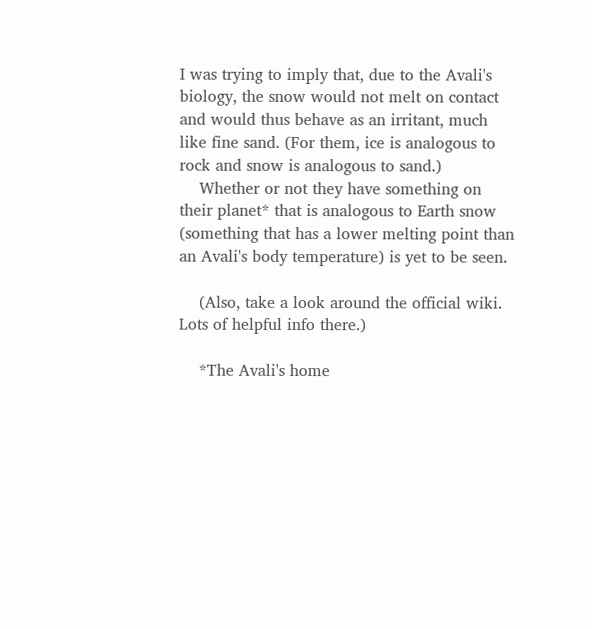I was trying to imply that, due to the Avali's biology, the snow would not melt on contact and would thus behave as an irritant, much like fine sand. (For them, ice is analogous to rock and snow is analogous to sand.)
    Whether or not they have something on their planet* that is analogous to Earth snow (something that has a lower melting point than an Avali's body temperature) is yet to be seen.

    (Also, take a look around the official wiki. Lots of helpful info there.)

    *The Avali's home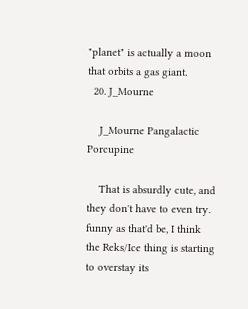"planet" is actually a moon that orbits a gas giant.
  20. J_Mourne

    J_Mourne Pangalactic Porcupine

    That is absurdly cute, and they don't have to even try. funny as that'd be, I think the Reks/Ice thing is starting to overstay its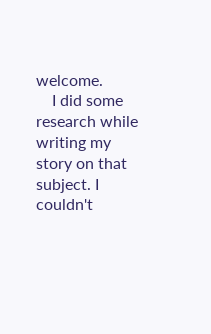welcome.
    I did some research while writing my story on that subject. I couldn't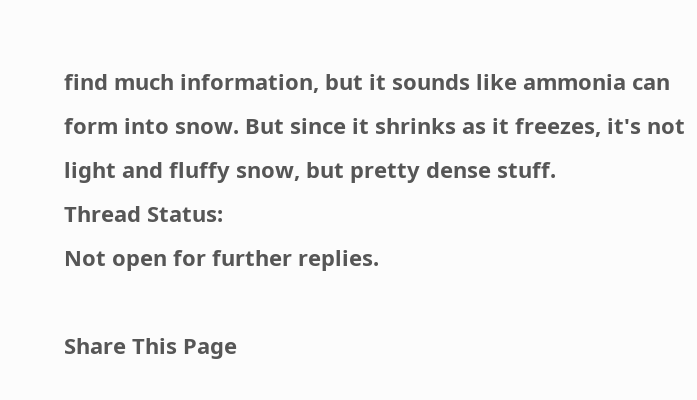find much information, but it sounds like ammonia can form into snow. But since it shrinks as it freezes, it's not light and fluffy snow, but pretty dense stuff.
Thread Status:
Not open for further replies.

Share This Page